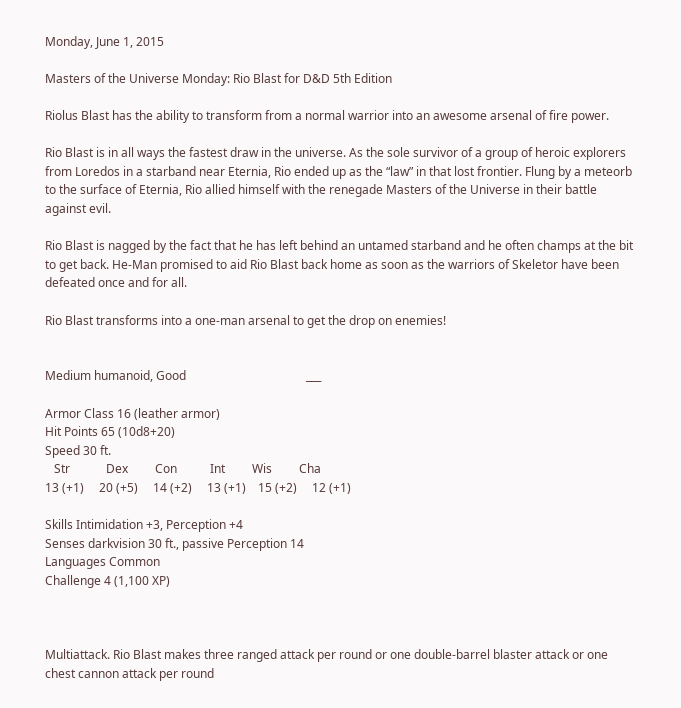Monday, June 1, 2015

Masters of the Universe Monday: Rio Blast for D&D 5th Edition

Riolus Blast has the ability to transform from a normal warrior into an awesome arsenal of fire power.

Rio Blast is in all ways the fastest draw in the universe. As the sole survivor of a group of heroic explorers from Loredos in a starband near Eternia, Rio ended up as the “law” in that lost frontier. Flung by a meteorb to the surface of Eternia, Rio allied himself with the renegade Masters of the Universe in their battle against evil.

Rio Blast is nagged by the fact that he has left behind an untamed starband and he often champs at the bit to get back. He-Man promised to aid Rio Blast back home as soon as the warriors of Skeletor have been defeated once and for all.

Rio Blast transforms into a one-man arsenal to get the drop on enemies!


Medium humanoid, Good                                        ___

Armor Class 16 (leather armor)
Hit Points 65 (10d8+20)
Speed 30 ft.
   Str            Dex         Con           Int         Wis         Cha
13 (+1)     20 (+5)     14 (+2)     13 (+1)    15 (+2)     12 (+1)

Skills Intimidation +3, Perception +4
Senses darkvision 30 ft., passive Perception 14
Languages Common
Challenge 4 (1,100 XP)



Multiattack. Rio Blast makes three ranged attack per round or one double-barrel blaster attack or one chest cannon attack per round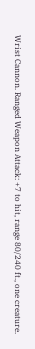Wrist Cannon. Ranged Weapon Attack: +7 to hit, range 80/240 ft., one creature.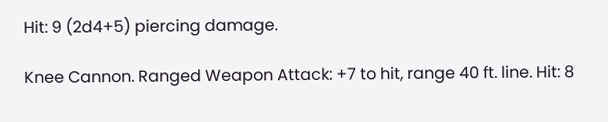Hit: 9 (2d4+5) piercing damage.

Knee Cannon. Ranged Weapon Attack: +7 to hit, range 40 ft. line. Hit: 8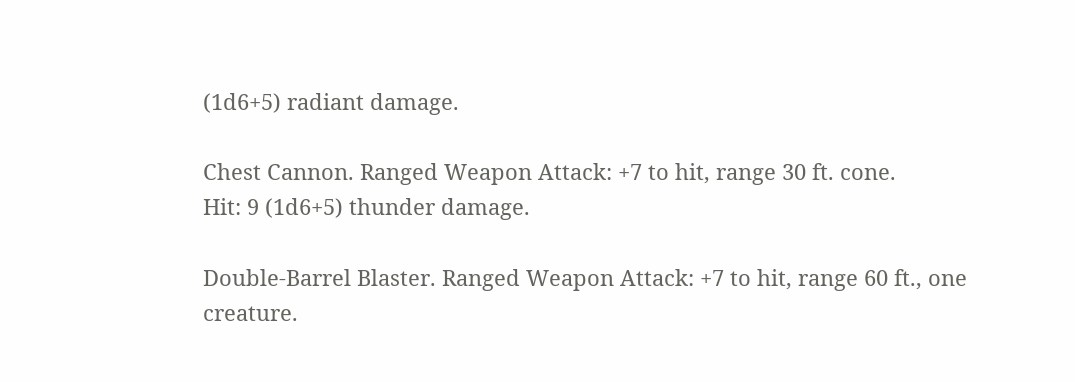(1d6+5) radiant damage.

Chest Cannon. Ranged Weapon Attack: +7 to hit, range 30 ft. cone.
Hit: 9 (1d6+5) thunder damage.

Double-Barrel Blaster. Ranged Weapon Attack: +7 to hit, range 60 ft., one creature.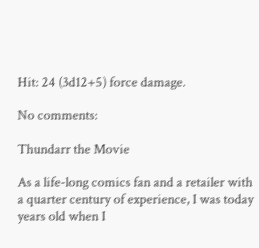Hit: 24 (3d12+5) force damage.

No comments:

Thundarr the Movie

As a life-long comics fan and a retailer with a quarter century of experience, I was today years old when I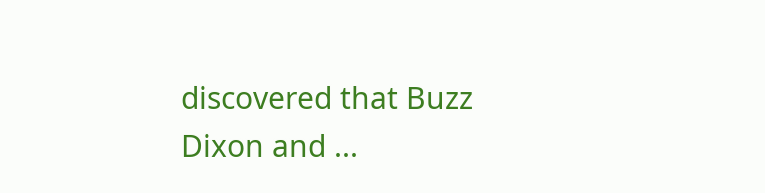discovered that Buzz Dixon and ...